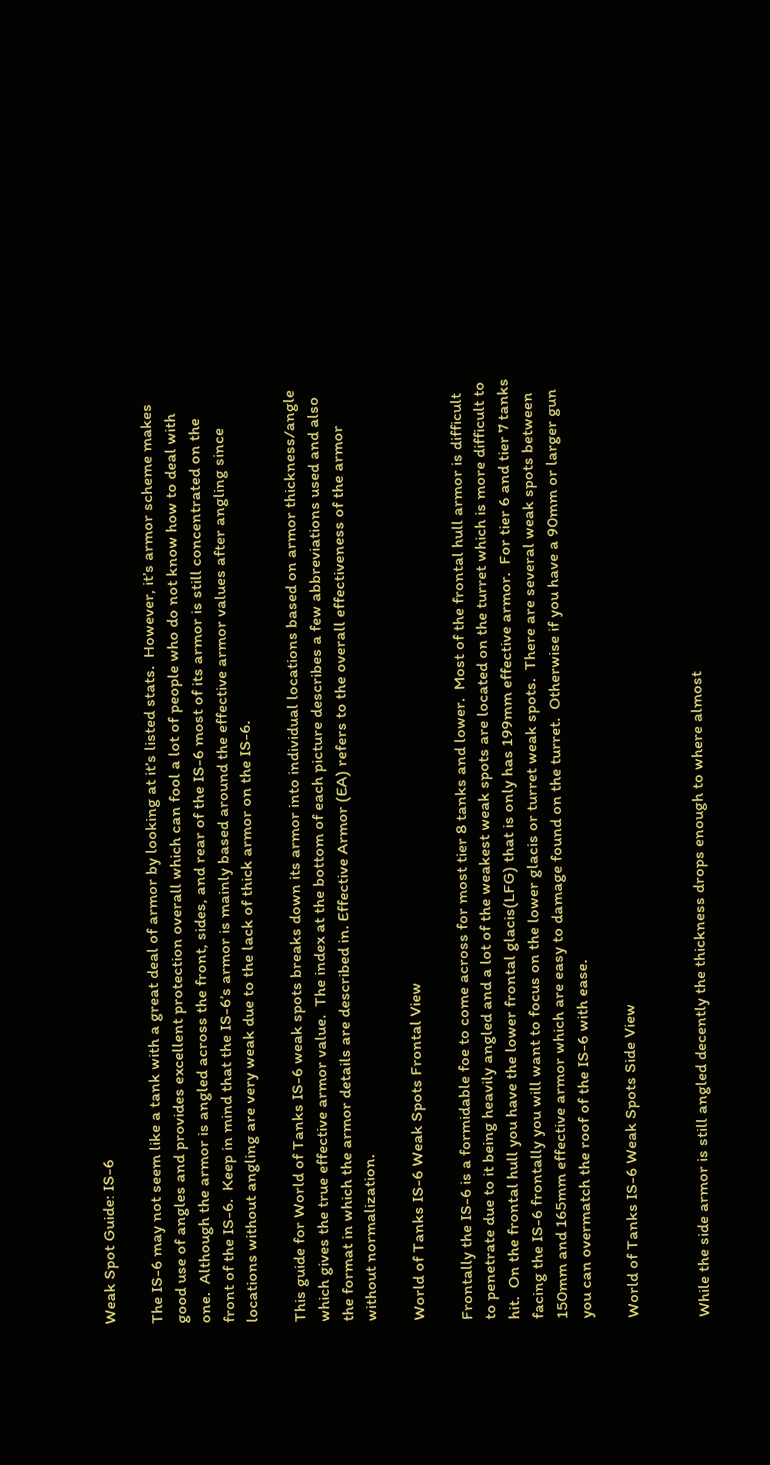Weak Spot Guide: IS-6

The IS-6 may not seem like a tank with a great deal of armor by looking at it’s listed stats.  However, it’s armor scheme makes good use of angles and provides excellent protection overall which can fool a lot of people who do not know how to deal with one.  Although the armor is angled across the front, sides, and rear of the IS-6 most of its armor is still concentrated on the front of the IS-6.  Keep in mind that the IS-6’s armor is mainly based around the effective armor values after angling since locations without angling are very weak due to the lack of thick armor on the IS-6.

This guide for World of Tanks IS-6 weak spots breaks down its armor into individual locations based on armor thickness/angle which gives the true effective armor value.  The index at the bottom of each picture describes a few abbreviations used and also the format in which the armor details are described in. Effective Armor (EA) refers to the overall effectiveness of the armor without normalization.

World of Tanks IS-6 Weak Spots Frontal View

Frontally the IS-6 is a formidable foe to come across for most tier 8 tanks and lower.  Most of the frontal hull armor is difficult to penetrate due to it being heavily angled and a lot of the weakest weak spots are located on the turret which is more difficult to hit.  On the frontal hull you have the lower frontal glacis(LFG) that is only has 199mm effective armor.  For tier 6 and tier 7 tanks facing the IS-6 frontally you will want to focus on the lower glacis or turret weak spots.  There are several weak spots between 150mm and 165mm effective armor which are easy to damage found on the turret.  Otherwise if you have a 90mm or larger gun you can overmatch the roof of the IS-6 with ease.

World of Tanks IS-6 Weak Spots Side View


While the side armor is still angled decently the thickness drops enough to where almost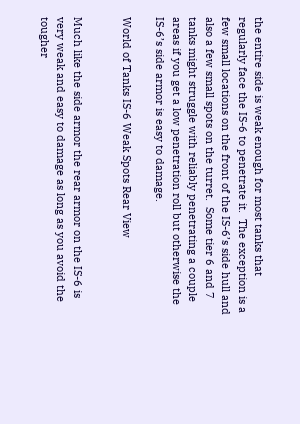the entire side is weak enough for most tanks that regularly face the IS-6 to penetrate it.  The exception is a few small locations on the front of the IS-6’s side hull and also a few small spots on the turret.  Some tier 6 and 7 tanks might struggle with reliably penetrating a couple areas if you get a low penetration roll but otherwise the IS-6’s side armor is easy to damage.

World of Tanks IS-6 Weak Spots Rear View


Much like the side armor the rear armor on the IS-6 is very weak and easy to damage as long as you avoid the tougher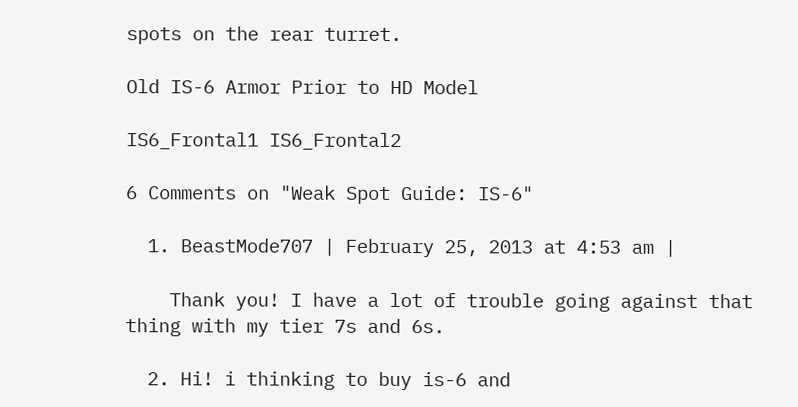spots on the rear turret.

Old IS-6 Armor Prior to HD Model

IS6_Frontal1 IS6_Frontal2

6 Comments on "Weak Spot Guide: IS-6"

  1. BeastMode707 | February 25, 2013 at 4:53 am |

    Thank you! I have a lot of trouble going against that thing with my tier 7s and 6s.

  2. Hi! i thinking to buy is-6 and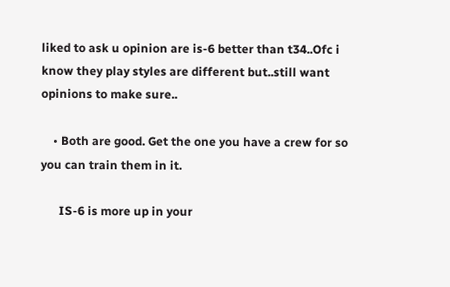liked to ask u opinion are is-6 better than t34..Ofc i know they play styles are different but..still want opinions to make sure..

    • Both are good. Get the one you have a crew for so you can train them in it.

      IS-6 is more up in your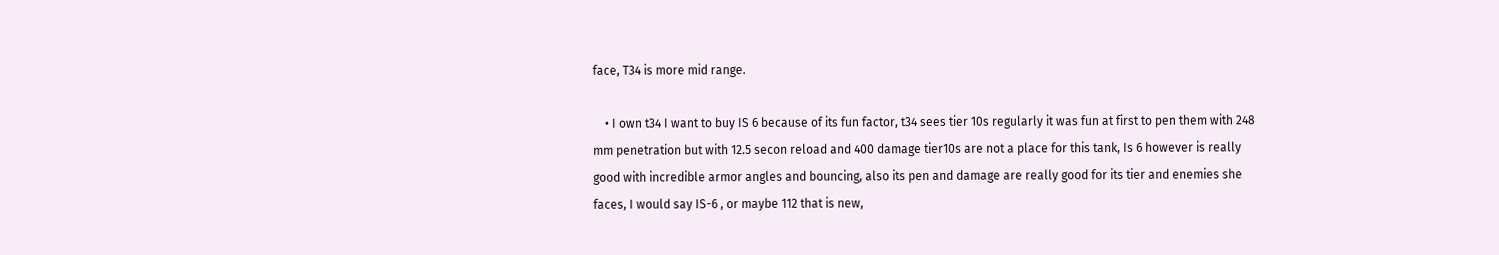face, T34 is more mid range.

    • I own t34 I want to buy IS 6 because of its fun factor, t34 sees tier 10s regularly it was fun at first to pen them with 248 mm penetration but with 12.5 secon reload and 400 damage tier10s are not a place for this tank, Is 6 however is really good with incredible armor angles and bouncing, also its pen and damage are really good for its tier and enemies she faces, I would say IS-6 , or maybe 112 that is new,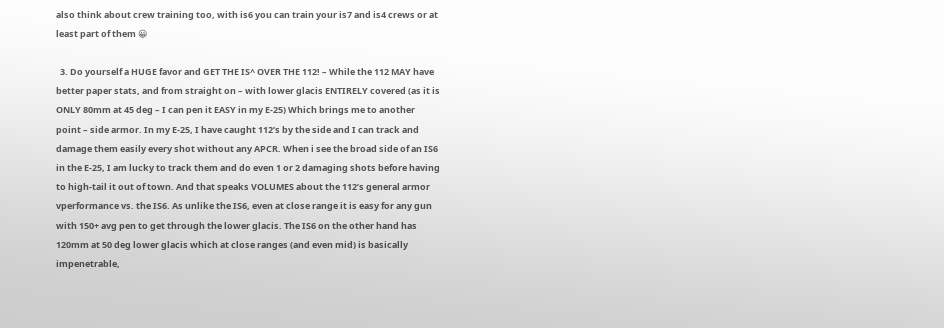also think about crew training too, with is6 you can train your is7 and is4 crews or at least part of them 😀

  3. Do yourself a HUGE favor and GET THE IS^ OVER THE 112! – While the 112 MAY have better paper stats, and from straight on – with lower glacis ENTIRELY covered (as it is ONLY 80mm at 45 deg – I can pen it EASY in my E-25) Which brings me to another point – side armor. In my E-25, I have caught 112’s by the side and I can track and damage them easily every shot without any APCR. When i see the broad side of an IS6 in the E-25, I am lucky to track them and do even 1 or 2 damaging shots before having to high-tail it out of town. And that speaks VOLUMES about the 112’s general armor vperformance vs. the IS6. As unlike the IS6, even at close range it is easy for any gun with 150+ avg pen to get through the lower glacis. The IS6 on the other hand has 120mm at 50 deg lower glacis which at close ranges (and even mid) is basically impenetrable,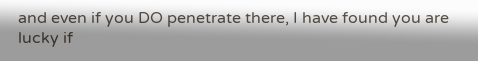and even if you DO penetrate there, I have found you are lucky if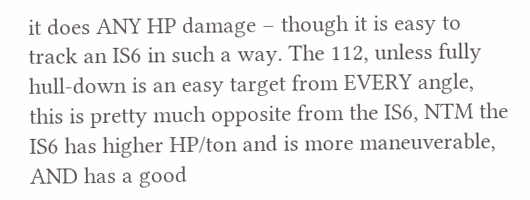it does ANY HP damage – though it is easy to track an IS6 in such a way. The 112, unless fully hull-down is an easy target from EVERY angle, this is pretty much opposite from the IS6, NTM the IS6 has higher HP/ton and is more maneuverable, AND has a good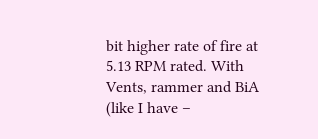bit higher rate of fire at 5.13 RPM rated. With Vents, rammer and BiA (like I have –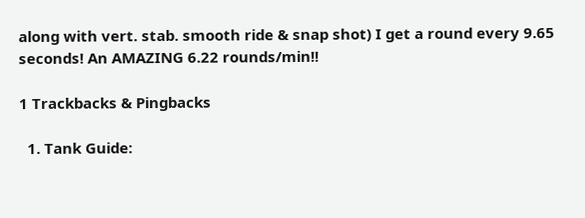along with vert. stab. smooth ride & snap shot) I get a round every 9.65 seconds! An AMAZING 6.22 rounds/min!!

1 Trackbacks & Pingbacks

  1. Tank Guide: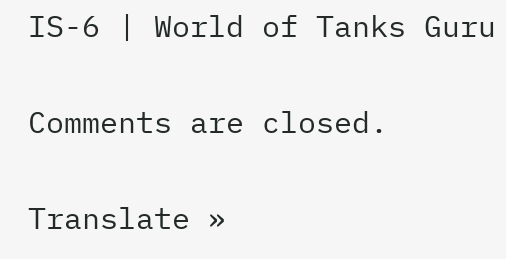IS-6 | World of Tanks Guru

Comments are closed.

Translate »